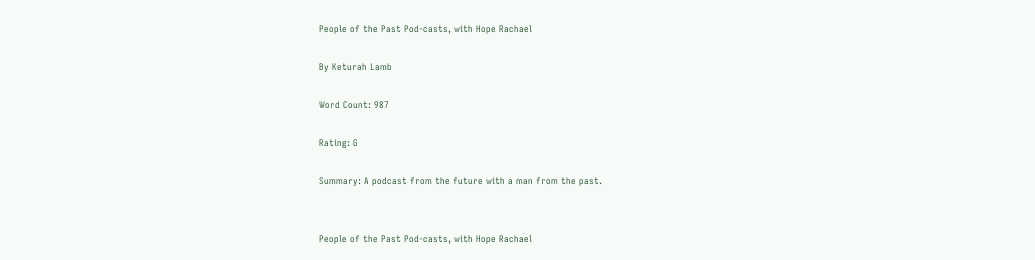People of the Past Pod-casts, with Hope Rachael

By Keturah Lamb

Word Count: 987

Rating: G

Summary: A podcast from the future with a man from the past.


People of the Past Pod-casts, with Hope Rachael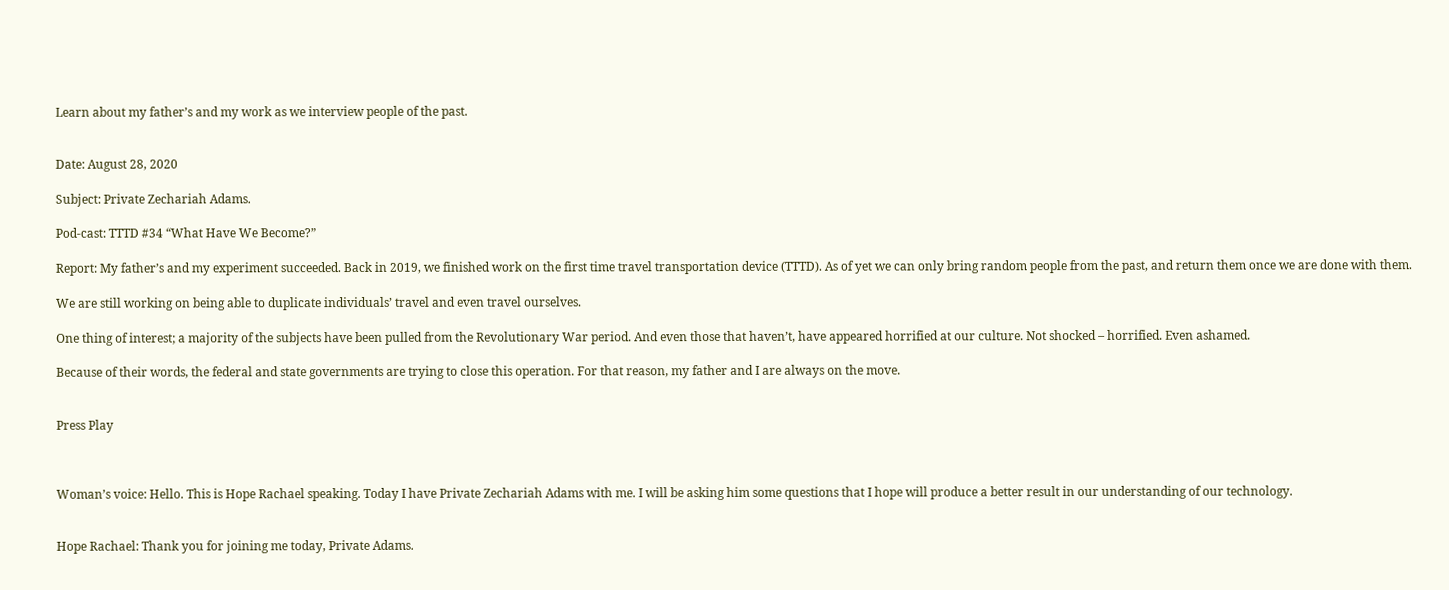Learn about my father’s and my work as we interview people of the past.


Date: August 28, 2020

Subject: Private Zechariah Adams.

Pod-cast: TTTD #34 “What Have We Become?”

Report: My father’s and my experiment succeeded. Back in 2019, we finished work on the first time travel transportation device (TTTD). As of yet we can only bring random people from the past, and return them once we are done with them.

We are still working on being able to duplicate individuals’ travel and even travel ourselves.

One thing of interest; a majority of the subjects have been pulled from the Revolutionary War period. And even those that haven’t, have appeared horrified at our culture. Not shocked – horrified. Even ashamed.

Because of their words, the federal and state governments are trying to close this operation. For that reason, my father and I are always on the move.


Press Play



Woman’s voice: Hello. This is Hope Rachael speaking. Today I have Private Zechariah Adams with me. I will be asking him some questions that I hope will produce a better result in our understanding of our technology.


Hope Rachael: Thank you for joining me today, Private Adams.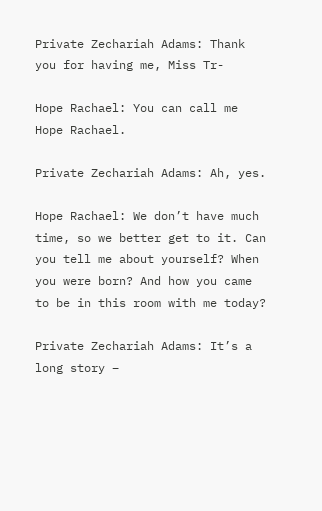Private Zechariah Adams: Thank you for having me, Miss Tr-

Hope Rachael: You can call me Hope Rachael.

Private Zechariah Adams: Ah, yes.

Hope Rachael: We don’t have much time, so we better get to it. Can you tell me about yourself? When you were born? And how you came to be in this room with me today?

Private Zechariah Adams: It’s a long story –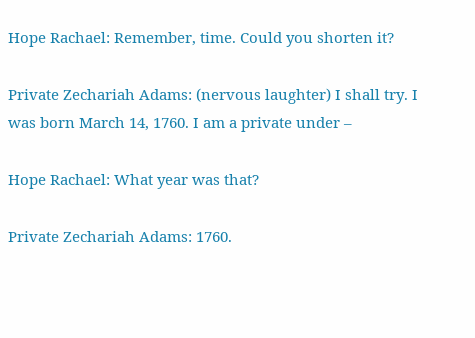Hope Rachael: Remember, time. Could you shorten it?

Private Zechariah Adams: (nervous laughter) I shall try. I was born March 14, 1760. I am a private under –

Hope Rachael: What year was that?

Private Zechariah Adams: 1760.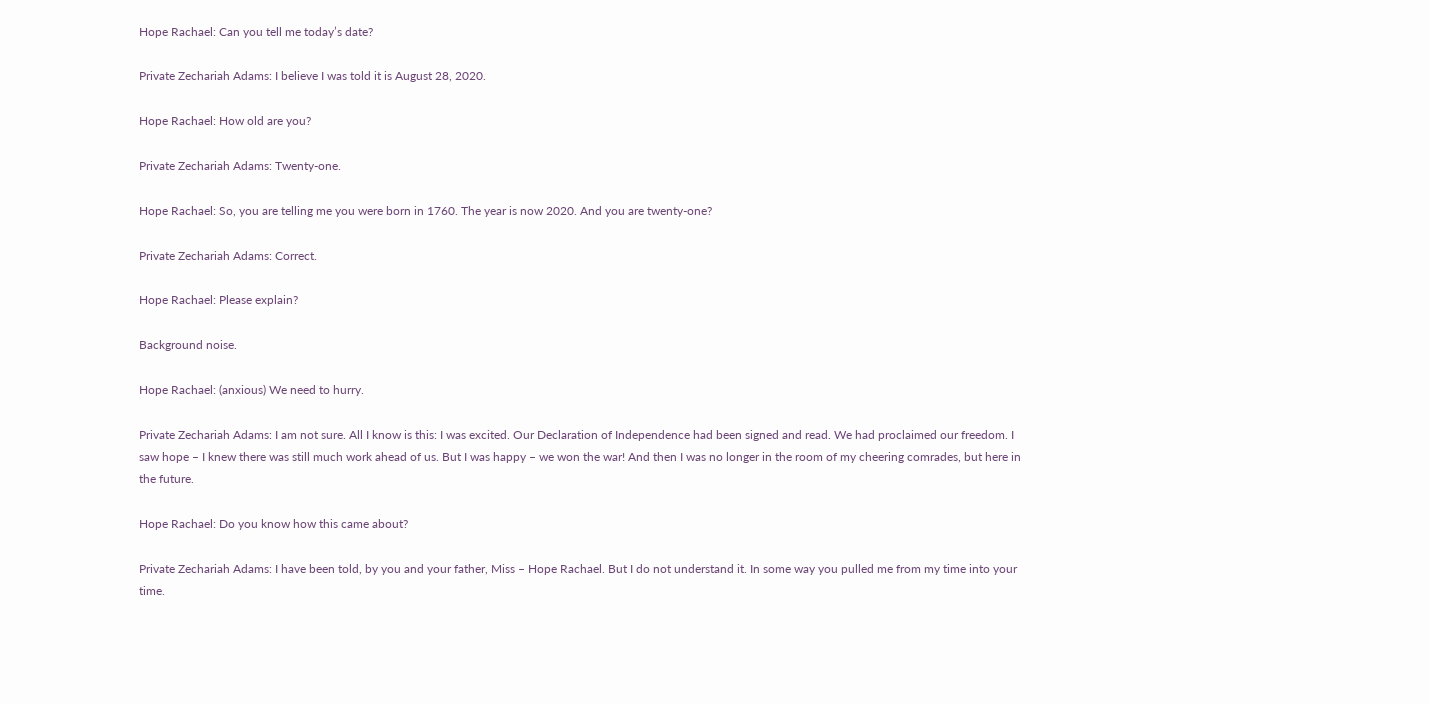Hope Rachael: Can you tell me today’s date?

Private Zechariah Adams: I believe I was told it is August 28, 2020.

Hope Rachael: How old are you?

Private Zechariah Adams: Twenty-one.

Hope Rachael: So, you are telling me you were born in 1760. The year is now 2020. And you are twenty-one?

Private Zechariah Adams: Correct.

Hope Rachael: Please explain?

Background noise.

Hope Rachael: (anxious) We need to hurry.

Private Zechariah Adams: I am not sure. All I know is this: I was excited. Our Declaration of Independence had been signed and read. We had proclaimed our freedom. I saw hope – I knew there was still much work ahead of us. But I was happy – we won the war! And then I was no longer in the room of my cheering comrades, but here in the future.

Hope Rachael: Do you know how this came about?

Private Zechariah Adams: I have been told, by you and your father, Miss – Hope Rachael. But I do not understand it. In some way you pulled me from my time into your time.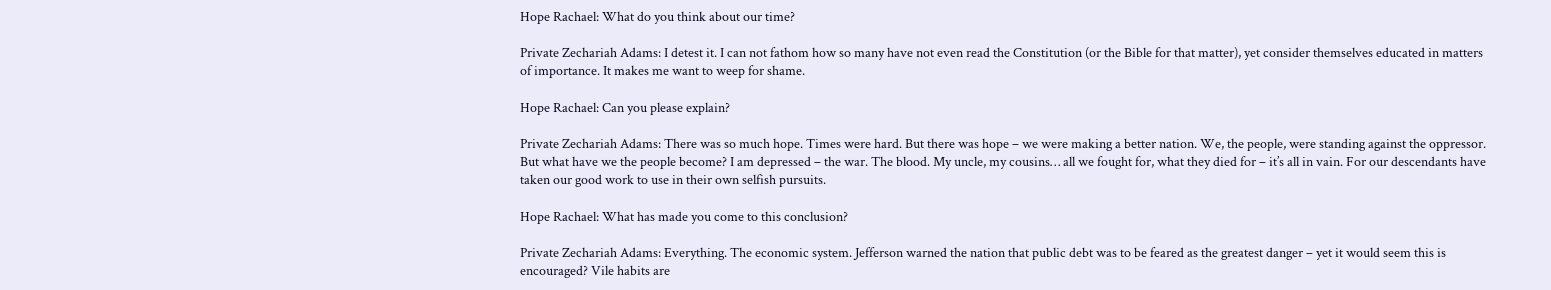Hope Rachael: What do you think about our time?

Private Zechariah Adams: I detest it. I can not fathom how so many have not even read the Constitution (or the Bible for that matter), yet consider themselves educated in matters of importance. It makes me want to weep for shame.

Hope Rachael: Can you please explain?

Private Zechariah Adams: There was so much hope. Times were hard. But there was hope – we were making a better nation. We, the people, were standing against the oppressor. But what have we the people become? I am depressed – the war. The blood. My uncle, my cousins… all we fought for, what they died for – it’s all in vain. For our descendants have taken our good work to use in their own selfish pursuits.

Hope Rachael: What has made you come to this conclusion?

Private Zechariah Adams: Everything. The economic system. Jefferson warned the nation that public debt was to be feared as the greatest danger – yet it would seem this is encouraged? Vile habits are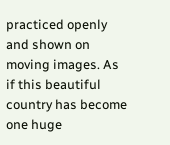practiced openly and shown on moving images. As if this beautiful country has become one huge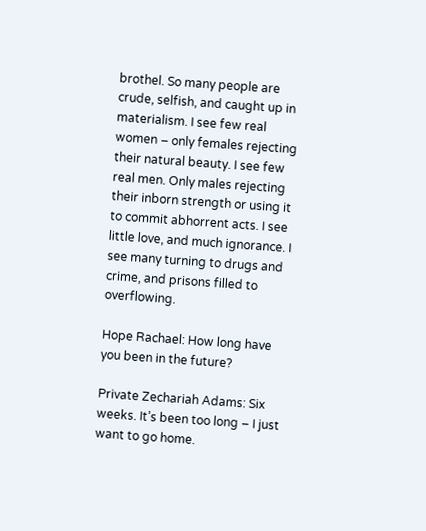brothel. So many people are crude, selfish, and caught up in materialism. I see few real women – only females rejecting their natural beauty. I see few real men. Only males rejecting their inborn strength or using it to commit abhorrent acts. I see little love, and much ignorance. I see many turning to drugs and crime, and prisons filled to overflowing.

Hope Rachael: How long have you been in the future?

Private Zechariah Adams: Six weeks. It’s been too long – I just want to go home.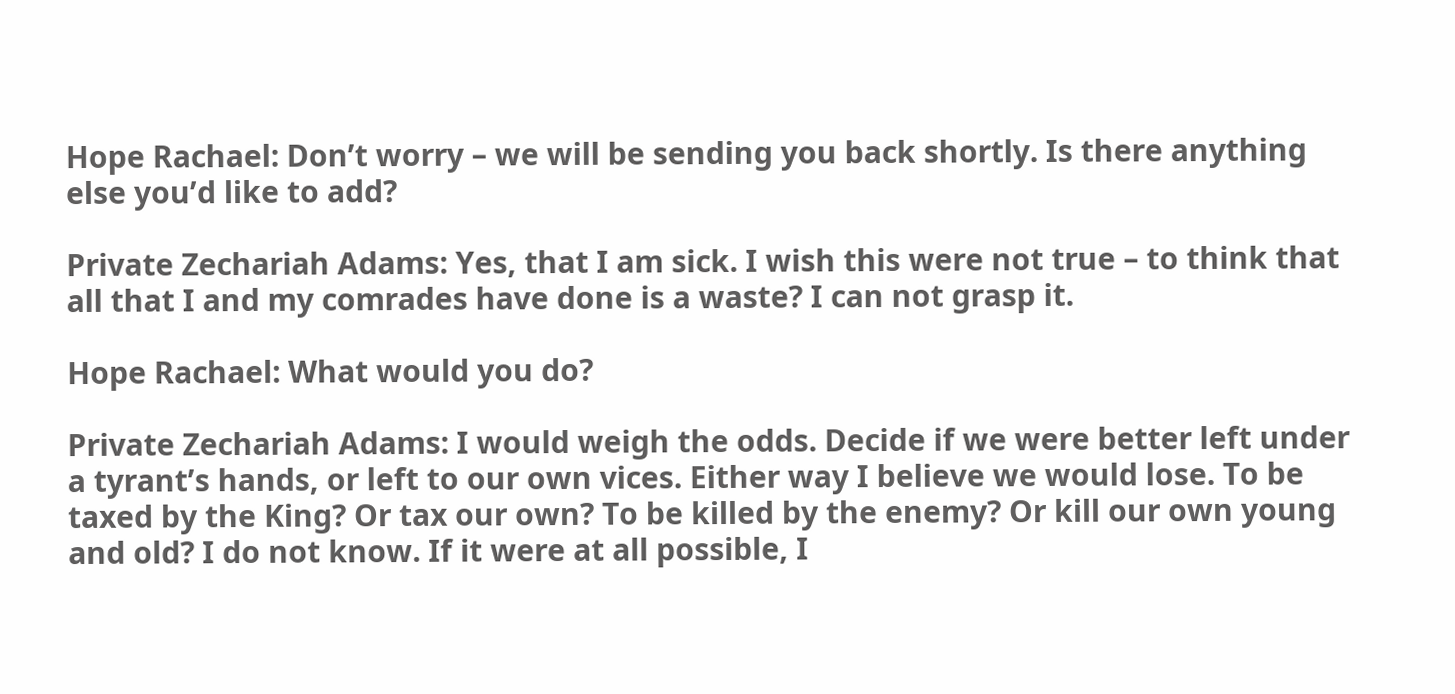Hope Rachael: Don’t worry – we will be sending you back shortly. Is there anything else you’d like to add?

Private Zechariah Adams: Yes, that I am sick. I wish this were not true – to think that all that I and my comrades have done is a waste? I can not grasp it.

Hope Rachael: What would you do?

Private Zechariah Adams: I would weigh the odds. Decide if we were better left under a tyrant’s hands, or left to our own vices. Either way I believe we would lose. To be taxed by the King? Or tax our own? To be killed by the enemy? Or kill our own young and old? I do not know. If it were at all possible, I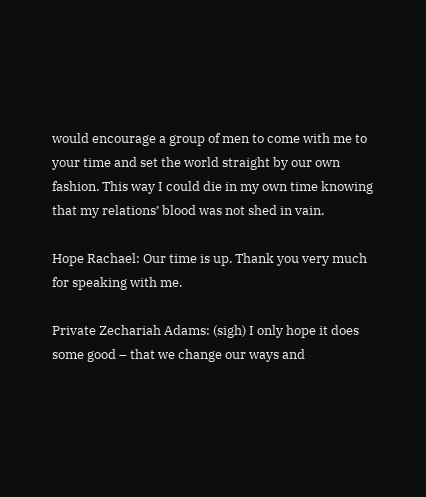would encourage a group of men to come with me to your time and set the world straight by our own fashion. This way I could die in my own time knowing that my relations’ blood was not shed in vain.

Hope Rachael: Our time is up. Thank you very much for speaking with me.

Private Zechariah Adams: (sigh) I only hope it does some good – that we change our ways and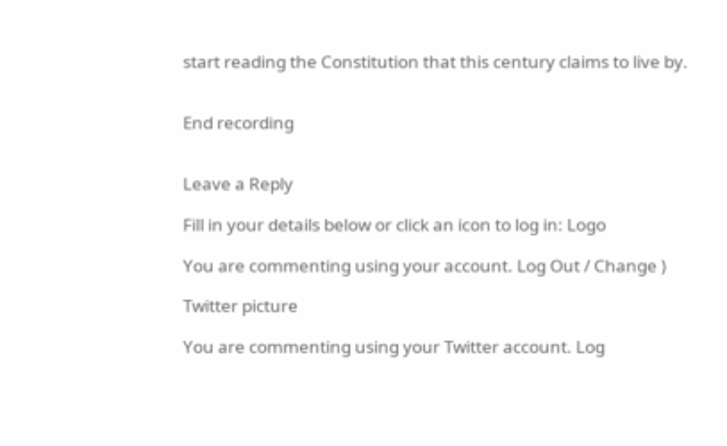start reading the Constitution that this century claims to live by.


End recording


Leave a Reply

Fill in your details below or click an icon to log in: Logo

You are commenting using your account. Log Out / Change )

Twitter picture

You are commenting using your Twitter account. Log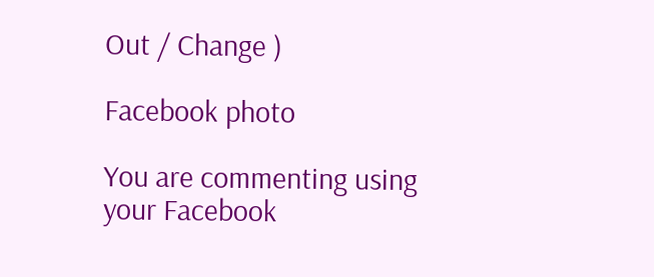Out / Change )

Facebook photo

You are commenting using your Facebook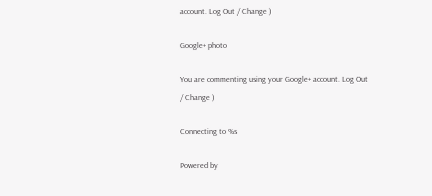account. Log Out / Change )

Google+ photo

You are commenting using your Google+ account. Log Out / Change )

Connecting to %s

Powered by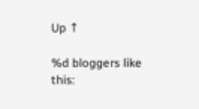Up ↑

%d bloggers like this: